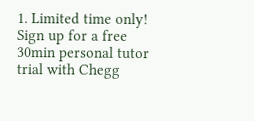1. Limited time only! Sign up for a free 30min personal tutor trial with Chegg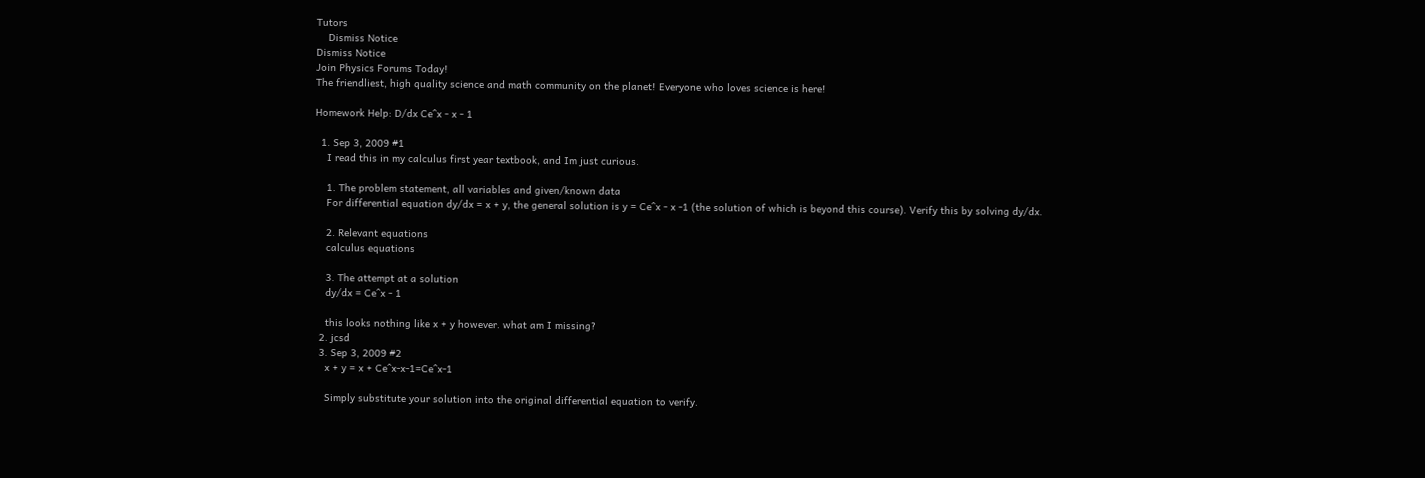Tutors
    Dismiss Notice
Dismiss Notice
Join Physics Forums Today!
The friendliest, high quality science and math community on the planet! Everyone who loves science is here!

Homework Help: D/dx Ce^x - x - 1

  1. Sep 3, 2009 #1
    I read this in my calculus first year textbook, and Im just curious.

    1. The problem statement, all variables and given/known data
    For differential equation dy/dx = x + y, the general solution is y = Ce^x - x -1 (the solution of which is beyond this course). Verify this by solving dy/dx.

    2. Relevant equations
    calculus equations

    3. The attempt at a solution
    dy/dx = Ce^x - 1

    this looks nothing like x + y however. what am I missing?
  2. jcsd
  3. Sep 3, 2009 #2
    x + y = x + Ce^x-x-1=Ce^x-1

    Simply substitute your solution into the original differential equation to verify.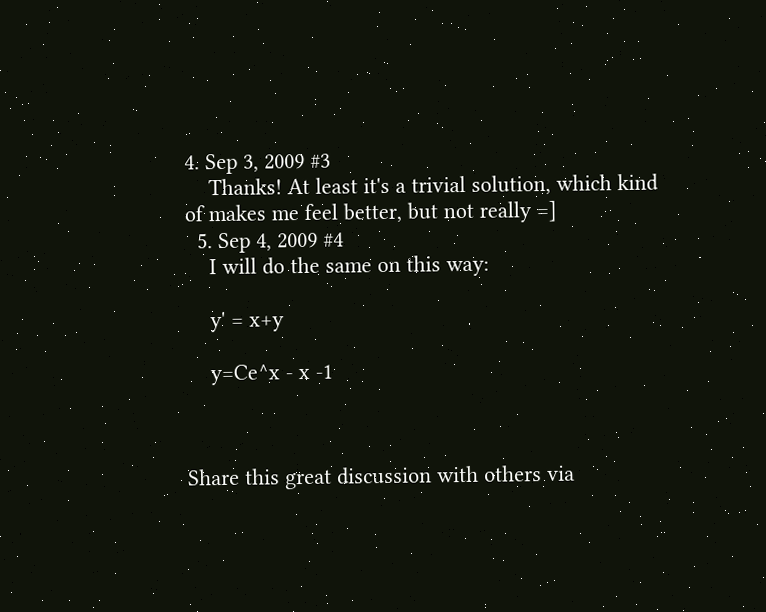4. Sep 3, 2009 #3
    Thanks! At least it's a trivial solution, which kind of makes me feel better, but not really =]
  5. Sep 4, 2009 #4
    I will do the same on this way:

    y' = x+y

    y=Ce^x - x -1



Share this great discussion with others via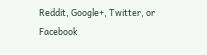Reddit, Google+, Twitter, or Facebook